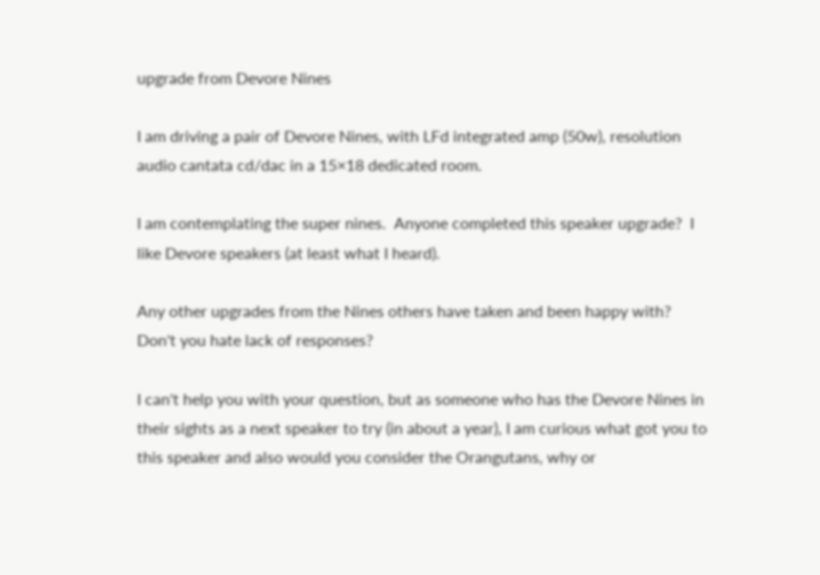upgrade from Devore Nines

I am driving a pair of Devore Nines, with LFd integrated amp (50w), resolution audio cantata cd/dac in a 15×18 dedicated room.

I am contemplating the super nines.  Anyone completed this speaker upgrade?  I like Devore speakers (at least what I heard).

Any other upgrades from the Nines others have taken and been happy with?
Don't you hate lack of responses?

I can't help you with your question, but as someone who has the Devore Nines in their sights as a next speaker to try (in about a year), I am curious what got you to this speaker and also would you consider the Orangutans, why or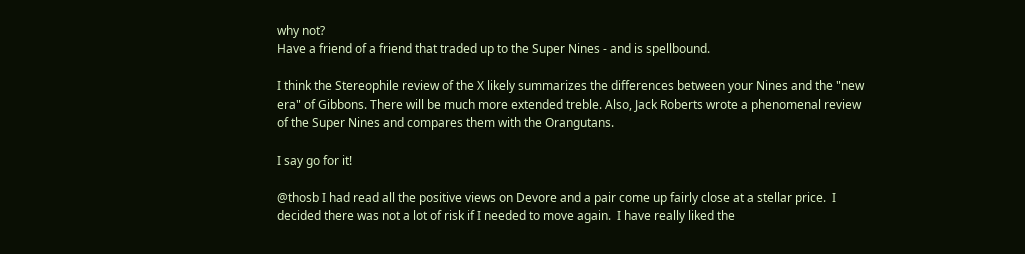why not?
Have a friend of a friend that traded up to the Super Nines - and is spellbound.

I think the Stereophile review of the X likely summarizes the differences between your Nines and the "new era" of Gibbons. There will be much more extended treble. Also, Jack Roberts wrote a phenomenal review of the Super Nines and compares them with the Orangutans.

I say go for it!

@thosb I had read all the positive views on Devore and a pair come up fairly close at a stellar price.  I decided there was not a lot of risk if I needed to move again.  I have really liked the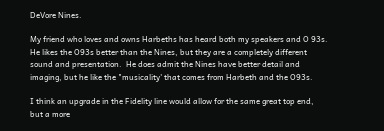DeVore Nines.

My friend who loves and owns Harbeths has heard both my speakers and O 93s.  He likes the O93s better than the Nines, but they are a completely different sound and presentation.  He does admit the Nines have better detail and imaging, but he like the "musicality' that comes from Harbeth and the O93s.

I think an upgrade in the Fidelity line would allow for the same great top end, but a more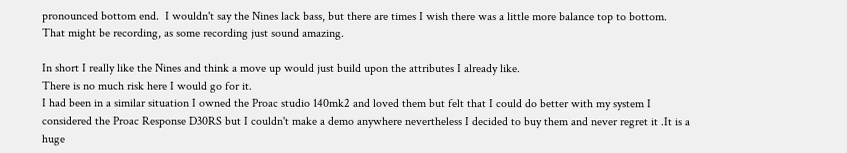pronounced bottom end.  I wouldn't say the Nines lack bass, but there are times I wish there was a little more balance top to bottom.   That might be recording, as some recording just sound amazing.

In short I really like the Nines and think a move up would just build upon the attributes I already like.
There is no much risk here I would go for it.
I had been in a similar situation I owned the Proac studio 140mk2 and loved them but felt that I could do better with my system I considered the Proac Response D30RS but I couldn't make a demo anywhere nevertheless I decided to buy them and never regret it .It is a huge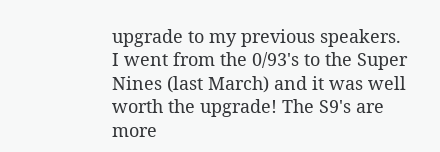upgrade to my previous speakers.
I went from the 0/93's to the Super Nines (last March) and it was well worth the upgrade! The S9's are more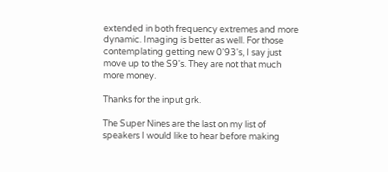extended in both frequency extremes and more dynamic. Imaging is better as well. For those contemplating getting new 0'93's, I say just move up to the S9's. They are not that much more money.

Thanks for the input grk.

The Super Nines are the last on my list of speakers I would like to hear before making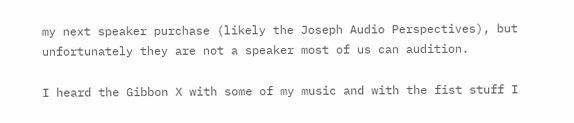my next speaker purchase (likely the Joseph Audio Perspectives), but unfortunately they are not a speaker most of us can audition.

I heard the Gibbon X with some of my music and with the fist stuff I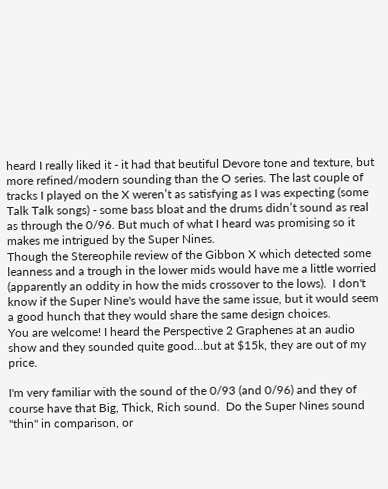heard I really liked it - it had that beutiful Devore tone and texture, but more refined/modern sounding than the O series. The last couple of tracks I played on the X weren’t as satisfying as I was expecting (some Talk Talk songs) - some bass bloat and the drums didn’t sound as real as through the 0/96. But much of what I heard was promising so it makes me intrigued by the Super Nines.
Though the Stereophile review of the Gibbon X which detected some leanness and a trough in the lower mids would have me a little worried (apparently an oddity in how the mids crossover to the lows).  I don't know if the Super Nine's would have the same issue, but it would seem a good hunch that they would share the same design choices.
You are welcome! I heard the Perspective 2 Graphenes at an audio show and they sounded quite good...but at $15k, they are out of my price.

I'm very familiar with the sound of the 0/93 (and 0/96) and they of course have that Big, Thick, Rich sound.  Do the Super Nines sound "thin" in comparison, or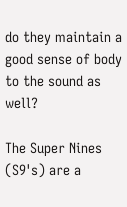do they maintain a good sense of body to the sound as well?

The Super Nines (S9's) are a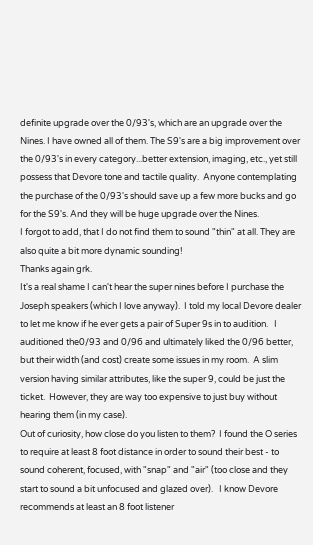definite upgrade over the 0/93's, which are an upgrade over the Nines. I have owned all of them. The S9's are a big improvement over the 0/93's in every category...better extension, imaging, etc., yet still possess that Devore tone and tactile quality.  Anyone contemplating the purchase of the 0/93's should save up a few more bucks and go for the S9's. And they will be huge upgrade over the Nines.
I forgot to add, that I do not find them to sound "thin" at all. They are also quite a bit more dynamic sounding!
Thanks again grk.
It's a real shame I can't hear the super nines before I purchase the Joseph speakers (which I love anyway).  I told my local Devore dealer to let me know if he ever gets a pair of Super 9s in to audition.   I auditioned the0/93 and 0/96 and ultimately liked the 0/96 better, but their width (and cost) create some issues in my room.  A slim version having similar attributes, like the super 9, could be just the ticket.  However, they are way too expensive to just buy without hearing them (in my case).
Out of curiosity, how close do you listen to them?  I found the O series to require at least 8 foot distance in order to sound their best - to sound coherent, focused, with "snap" and "air" (too close and they start to sound a bit unfocused and glazed over).   I know Devore recommends at least an 8 foot listener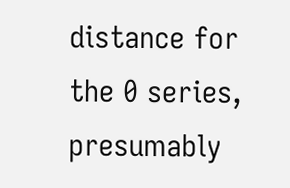distance for the 0 series, presumably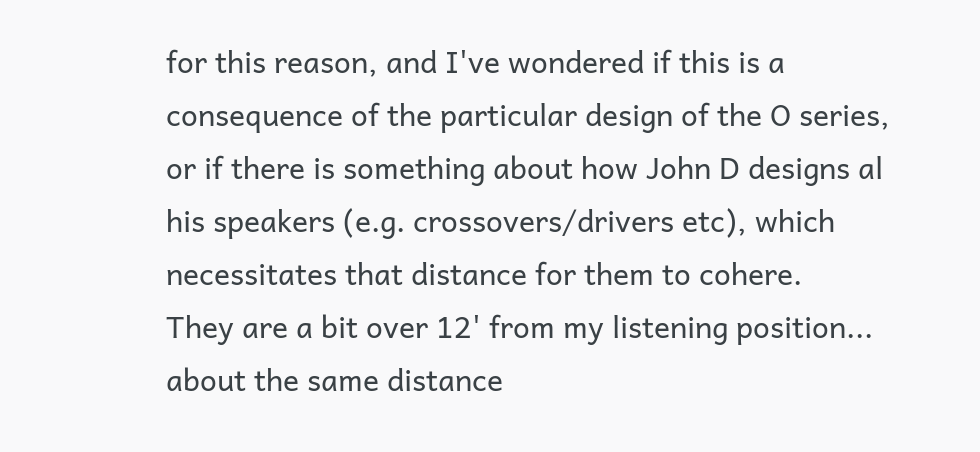for this reason, and I've wondered if this is a consequence of the particular design of the O series, or if there is something about how John D designs al his speakers (e.g. crossovers/drivers etc), which necessitates that distance for them to cohere.
They are a bit over 12' from my listening position... about the same distance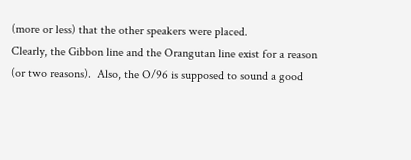(more or less) that the other speakers were placed.
Clearly, the Gibbon line and the Orangutan line exist for a reason (or two reasons).  Also, the O/96 is supposed to sound a good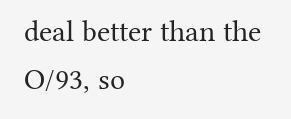deal better than the O/93, so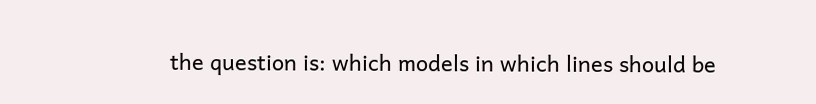the question is: which models in which lines should be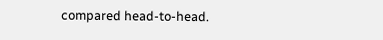compared head-to-head.